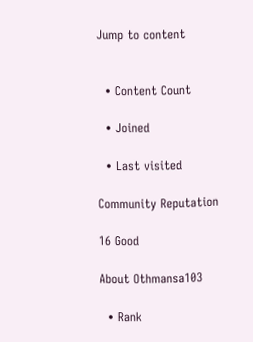Jump to content


  • Content Count

  • Joined

  • Last visited

Community Reputation

16 Good

About Othmansa103

  • Rank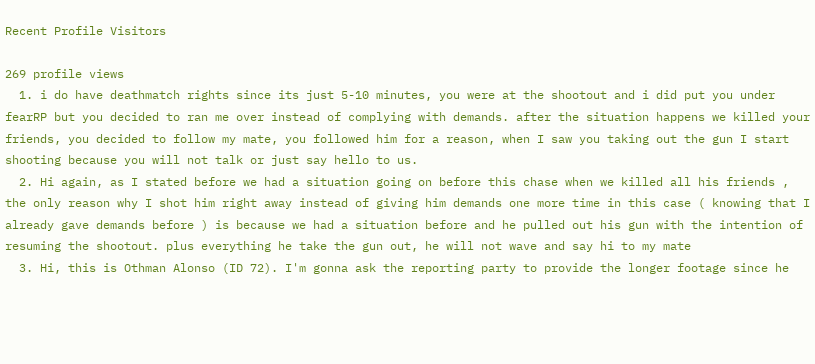Recent Profile Visitors

269 profile views
  1. i do have deathmatch rights since its just 5-10 minutes, you were at the shootout and i did put you under fearRP but you decided to ran me over instead of complying with demands. after the situation happens we killed your friends, you decided to follow my mate, you followed him for a reason, when I saw you taking out the gun I start shooting because you will not talk or just say hello to us.
  2. Hi again, as I stated before we had a situation going on before this chase when we killed all his friends , the only reason why I shot him right away instead of giving him demands one more time in this case ( knowing that I already gave demands before ) is because we had a situation before and he pulled out his gun with the intention of resuming the shootout. plus everything he take the gun out, he will not wave and say hi to my mate
  3. Hi, this is Othman Alonso (ID 72). I'm gonna ask the reporting party to provide the longer footage since he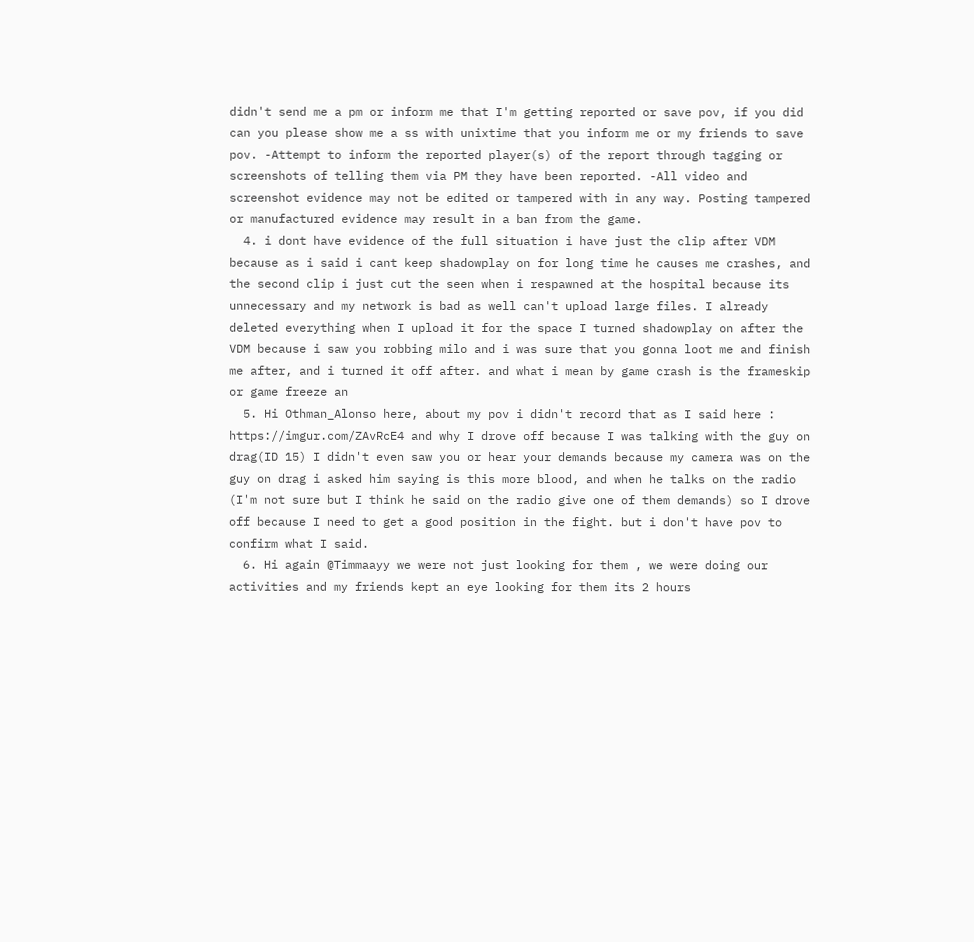didn't send me a pm or inform me that I'm getting reported or save pov, if you did can you please show me a ss with unixtime that you inform me or my friends to save pov. -Attempt to inform the reported player(s) of the report through tagging or screenshots of telling them via PM they have been reported. -All video and screenshot evidence may not be edited or tampered with in any way. Posting tampered or manufactured evidence may result in a ban from the game.
  4. i dont have evidence of the full situation i have just the clip after VDM because as i said i cant keep shadowplay on for long time he causes me crashes, and the second clip i just cut the seen when i respawned at the hospital because its unnecessary and my network is bad as well can't upload large files. I already deleted everything when I upload it for the space I turned shadowplay on after the VDM because i saw you robbing milo and i was sure that you gonna loot me and finish me after, and i turned it off after. and what i mean by game crash is the frameskip or game freeze an
  5. Hi Othman_Alonso here, about my pov i didn't record that as I said here : https://imgur.com/ZAvRcE4 and why I drove off because I was talking with the guy on drag(ID 15) I didn't even saw you or hear your demands because my camera was on the guy on drag i asked him saying is this more blood, and when he talks on the radio (I'm not sure but I think he said on the radio give one of them demands) so I drove off because I need to get a good position in the fight. but i don't have pov to confirm what I said.
  6. Hi again @Timmaayy we were not just looking for them , we were doing our activities and my friends kept an eye looking for them its 2 hours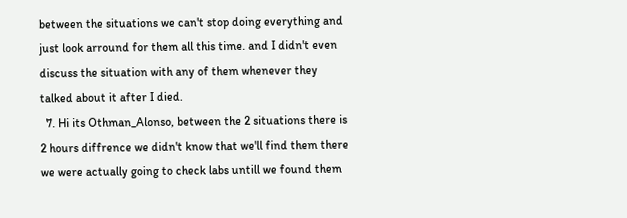between the situations we can't stop doing everything and just look arround for them all this time. and I didn't even discuss the situation with any of them whenever they talked about it after I died.
  7. Hi its Othman_Alonso, between the 2 situations there is 2 hours diffrence we didn't know that we'll find them there we were actually going to check labs untill we found them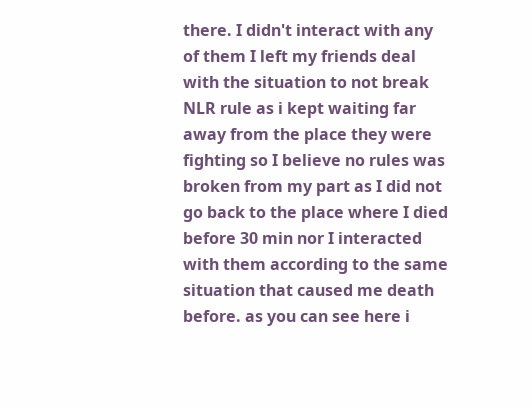there. I didn't interact with any of them I left my friends deal with the situation to not break NLR rule as i kept waiting far away from the place they were fighting so I believe no rules was broken from my part as I did not go back to the place where I died before 30 min nor I interacted with them according to the same situation that caused me death before. as you can see here i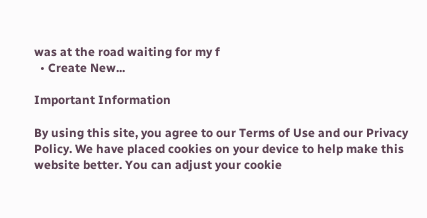was at the road waiting for my f
  • Create New...

Important Information

By using this site, you agree to our Terms of Use and our Privacy Policy. We have placed cookies on your device to help make this website better. You can adjust your cookie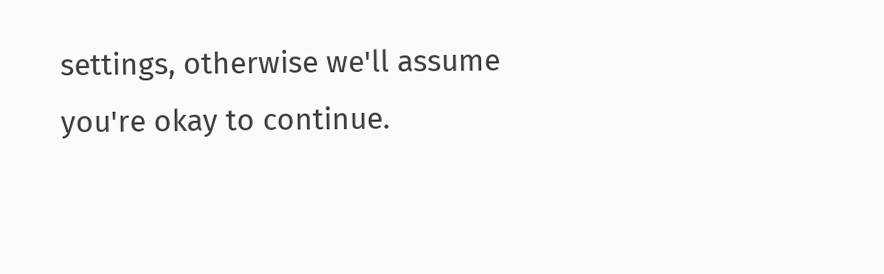settings, otherwise we'll assume you're okay to continue.